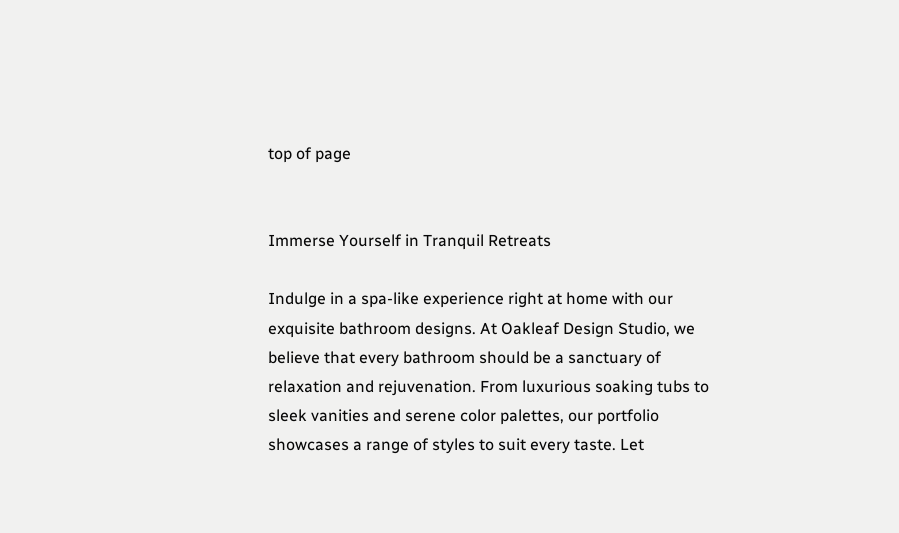top of page


Immerse Yourself in Tranquil Retreats

Indulge in a spa-like experience right at home with our exquisite bathroom designs. At Oakleaf Design Studio, we believe that every bathroom should be a sanctuary of relaxation and rejuvenation. From luxurious soaking tubs to sleek vanities and serene color palettes, our portfolio showcases a range of styles to suit every taste. Let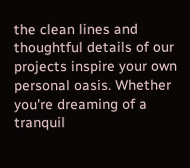the clean lines and thoughtful details of our projects inspire your own personal oasis. Whether you're dreaming of a tranquil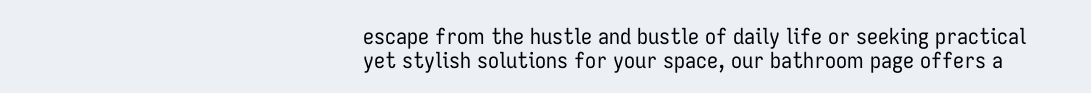escape from the hustle and bustle of daily life or seeking practical yet stylish solutions for your space, our bathroom page offers a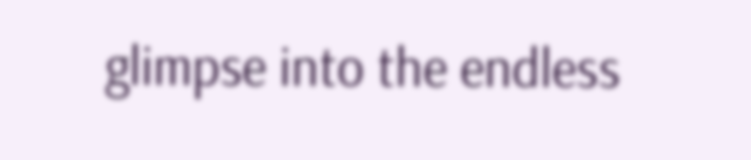glimpse into the endless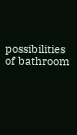possibilities of bathroom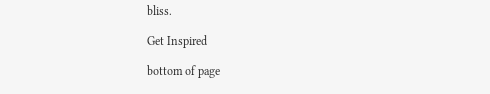bliss.

Get Inspired

bottom of page